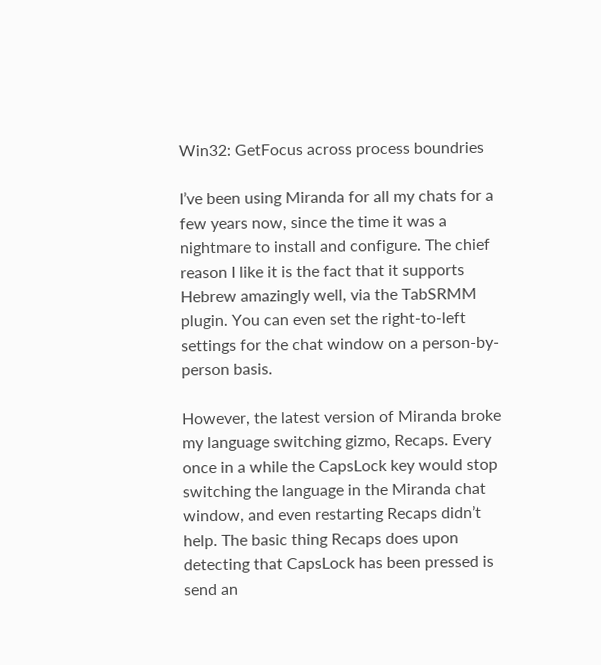Win32: GetFocus across process boundries

I’ve been using Miranda for all my chats for a few years now, since the time it was a nightmare to install and configure. The chief reason I like it is the fact that it supports Hebrew amazingly well, via the TabSRMM plugin. You can even set the right-to-left settings for the chat window on a person-by-person basis.

However, the latest version of Miranda broke my language switching gizmo, Recaps. Every once in a while the CapsLock key would stop switching the language in the Miranda chat window, and even restarting Recaps didn’t help. The basic thing Recaps does upon detecting that CapsLock has been pressed is send an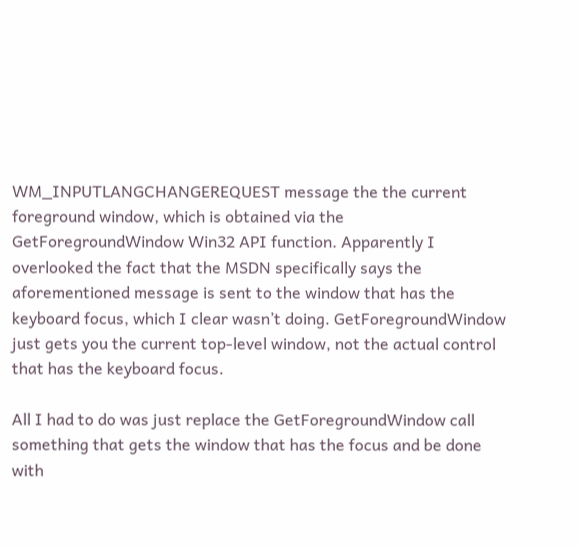WM_INPUTLANGCHANGEREQUEST message the the current foreground window, which is obtained via the GetForegroundWindow Win32 API function. Apparently I overlooked the fact that the MSDN specifically says the aforementioned message is sent to the window that has the keyboard focus, which I clear wasn’t doing. GetForegroundWindow just gets you the current top-level window, not the actual control that has the keyboard focus.

All I had to do was just replace the GetForegroundWindow call something that gets the window that has the focus and be done with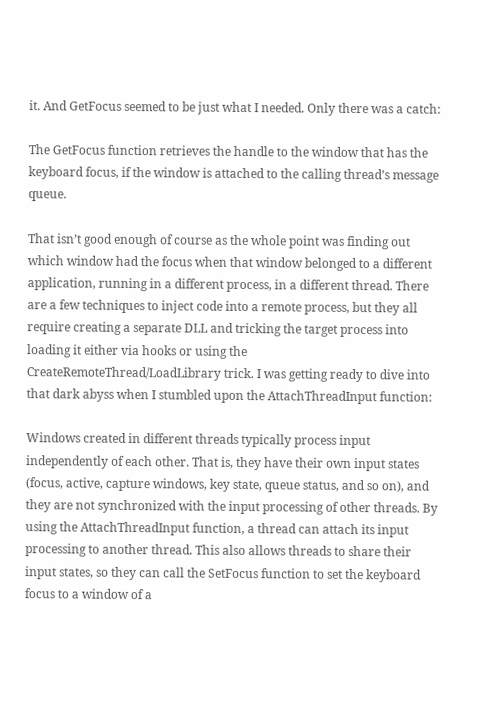it. And GetFocus seemed to be just what I needed. Only there was a catch:

The GetFocus function retrieves the handle to the window that has the keyboard focus, if the window is attached to the calling thread’s message queue.

That isn’t good enough of course as the whole point was finding out which window had the focus when that window belonged to a different application, running in a different process, in a different thread. There are a few techniques to inject code into a remote process, but they all require creating a separate DLL and tricking the target process into loading it either via hooks or using the CreateRemoteThread/LoadLibrary trick. I was getting ready to dive into that dark abyss when I stumbled upon the AttachThreadInput function:

Windows created in different threads typically process input independently of each other. That is, they have their own input states (focus, active, capture windows, key state, queue status, and so on), and they are not synchronized with the input processing of other threads. By using the AttachThreadInput function, a thread can attach its input processing to another thread. This also allows threads to share their input states, so they can call the SetFocus function to set the keyboard focus to a window of a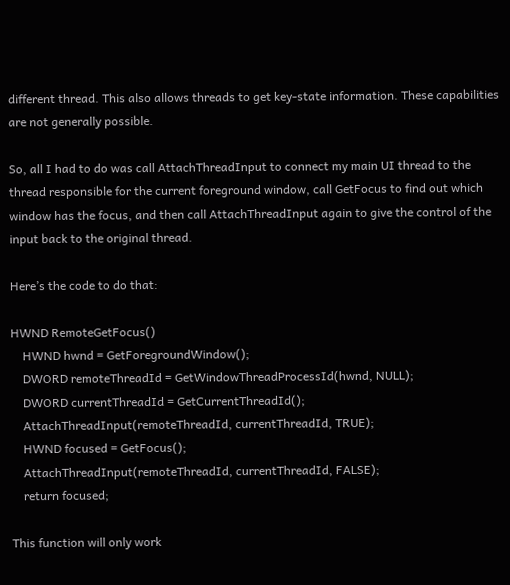different thread. This also allows threads to get key-state information. These capabilities are not generally possible.

So, all I had to do was call AttachThreadInput to connect my main UI thread to the thread responsible for the current foreground window, call GetFocus to find out which window has the focus, and then call AttachThreadInput again to give the control of the input back to the original thread.

Here’s the code to do that:

HWND RemoteGetFocus()
    HWND hwnd = GetForegroundWindow();
    DWORD remoteThreadId = GetWindowThreadProcessId(hwnd, NULL);
    DWORD currentThreadId = GetCurrentThreadId();
    AttachThreadInput(remoteThreadId, currentThreadId, TRUE);
    HWND focused = GetFocus();
    AttachThreadInput(remoteThreadId, currentThreadId, FALSE);
    return focused;

This function will only work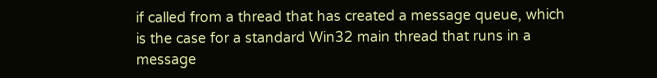if called from a thread that has created a message queue, which is the case for a standard Win32 main thread that runs in a message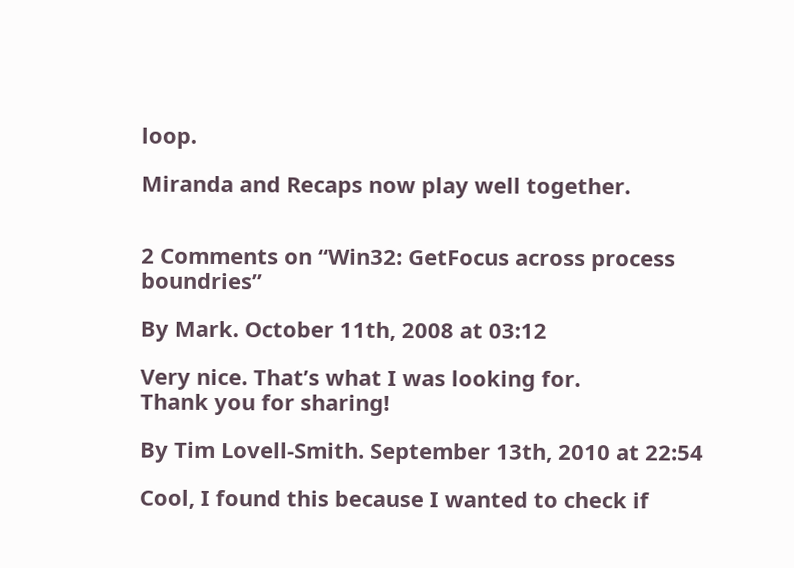loop.

Miranda and Recaps now play well together.


2 Comments on “Win32: GetFocus across process boundries”

By Mark. October 11th, 2008 at 03:12

Very nice. That’s what I was looking for.
Thank you for sharing!

By Tim Lovell-Smith. September 13th, 2010 at 22:54

Cool, I found this because I wanted to check if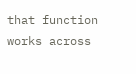that function works across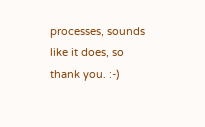processes, sounds like it does, so thank you. :-)